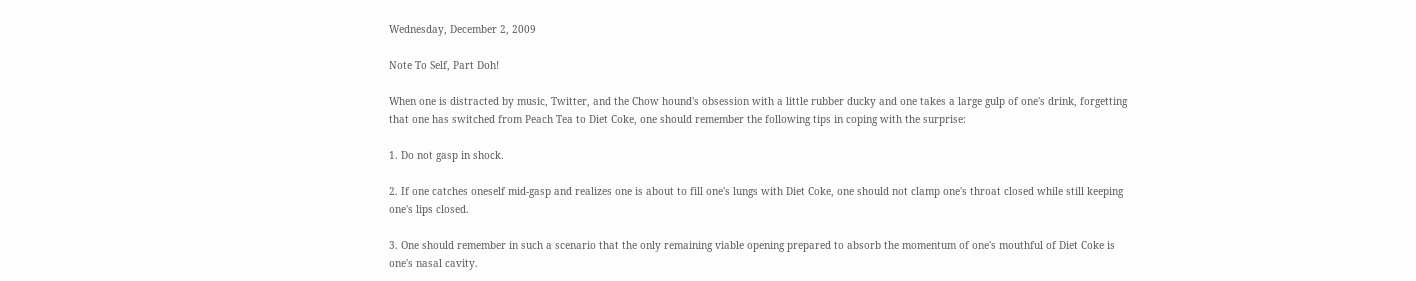Wednesday, December 2, 2009

Note To Self, Part Doh!

When one is distracted by music, Twitter, and the Chow hound's obsession with a little rubber ducky and one takes a large gulp of one's drink, forgetting that one has switched from Peach Tea to Diet Coke, one should remember the following tips in coping with the surprise:

1. Do not gasp in shock.

2. If one catches oneself mid-gasp and realizes one is about to fill one's lungs with Diet Coke, one should not clamp one's throat closed while still keeping one's lips closed.

3. One should remember in such a scenario that the only remaining viable opening prepared to absorb the momentum of one's mouthful of Diet Coke is one's nasal cavity.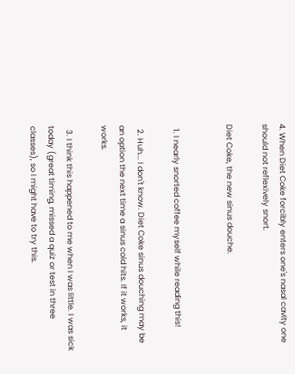4. When Diet Coke forcibly enters one's nasal cavity one should not reflexively snort.

Diet Coke, the new sinus douche.


  1. I nearly snorted coffee myself while reading this!

  2. Huh... I don't know. Diet Coke sinus douching may be an option the next time a sinus cold hits. If it works, it works.

  3. I think this happened to me when I was little. I was sick today (great timing, missed a quiz or test in three classes), so I might have to try this.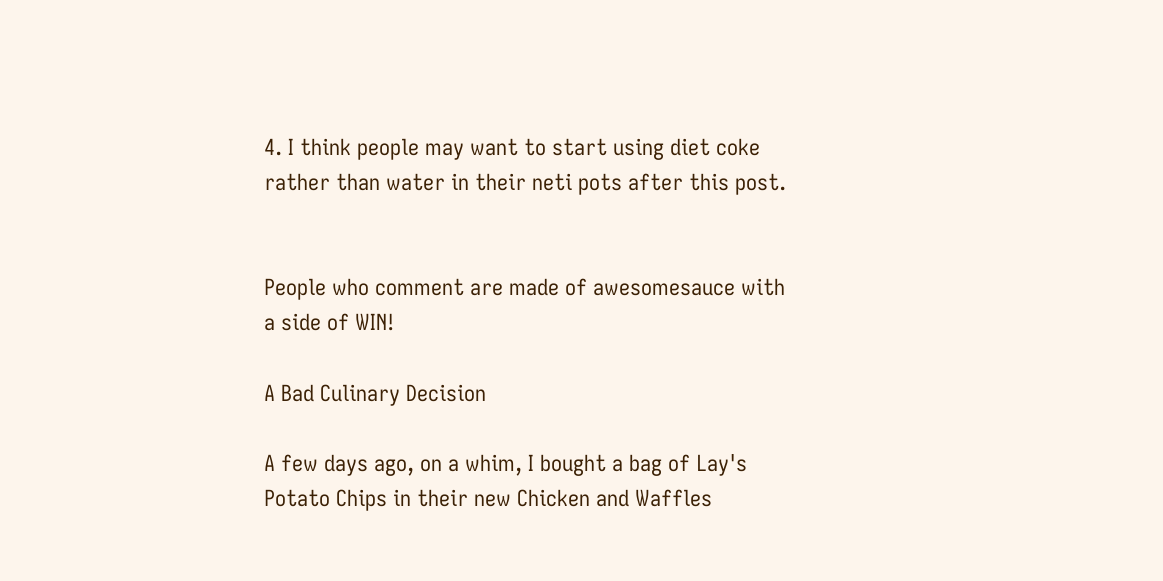4. I think people may want to start using diet coke rather than water in their neti pots after this post.


People who comment are made of awesomesauce with a side of WIN!

A Bad Culinary Decision

A few days ago, on a whim, I bought a bag of Lay's Potato Chips in their new Chicken and Waffles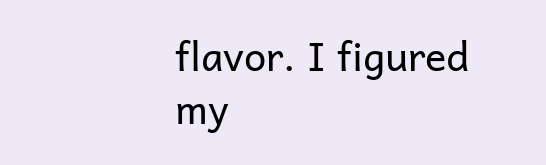flavor. I figured my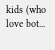kids (who love bot...